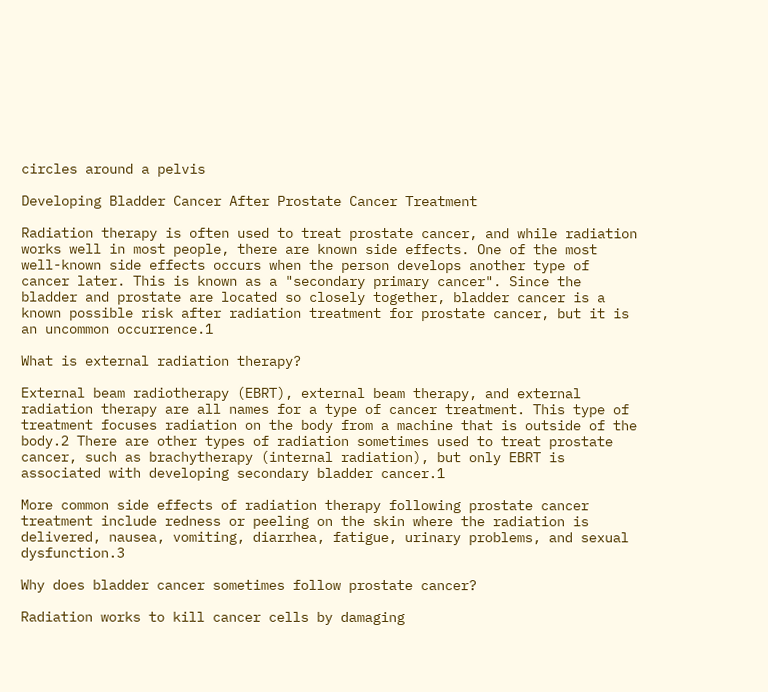circles around a pelvis

Developing Bladder Cancer After Prostate Cancer Treatment

Radiation therapy is often used to treat prostate cancer, and while radiation works well in most people, there are known side effects. One of the most well-known side effects occurs when the person develops another type of cancer later. This is known as a "secondary primary cancer". Since the bladder and prostate are located so closely together, bladder cancer is a known possible risk after radiation treatment for prostate cancer, but it is an uncommon occurrence.1

What is external radiation therapy?

External beam radiotherapy (EBRT), external beam therapy, and external radiation therapy are all names for a type of cancer treatment. This type of treatment focuses radiation on the body from a machine that is outside of the body.2 There are other types of radiation sometimes used to treat prostate cancer, such as brachytherapy (internal radiation), but only EBRT is associated with developing secondary bladder cancer.1

More common side effects of radiation therapy following prostate cancer treatment include redness or peeling on the skin where the radiation is delivered, nausea, vomiting, diarrhea, fatigue, urinary problems, and sexual dysfunction.3

Why does bladder cancer sometimes follow prostate cancer?

Radiation works to kill cancer cells by damaging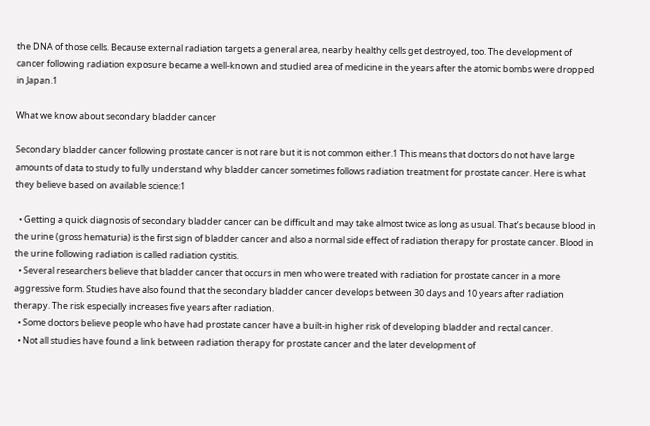the DNA of those cells. Because external radiation targets a general area, nearby healthy cells get destroyed, too. The development of cancer following radiation exposure became a well-known and studied area of medicine in the years after the atomic bombs were dropped in Japan.1

What we know about secondary bladder cancer

Secondary bladder cancer following prostate cancer is not rare but it is not common either.1 This means that doctors do not have large amounts of data to study to fully understand why bladder cancer sometimes follows radiation treatment for prostate cancer. Here is what they believe based on available science:1

  • Getting a quick diagnosis of secondary bladder cancer can be difficult and may take almost twice as long as usual. That’s because blood in the urine (gross hematuria) is the first sign of bladder cancer and also a normal side effect of radiation therapy for prostate cancer. Blood in the urine following radiation is called radiation cystitis.
  • Several researchers believe that bladder cancer that occurs in men who were treated with radiation for prostate cancer in a more aggressive form. Studies have also found that the secondary bladder cancer develops between 30 days and 10 years after radiation therapy. The risk especially increases five years after radiation.
  • Some doctors believe people who have had prostate cancer have a built-in higher risk of developing bladder and rectal cancer.
  • Not all studies have found a link between radiation therapy for prostate cancer and the later development of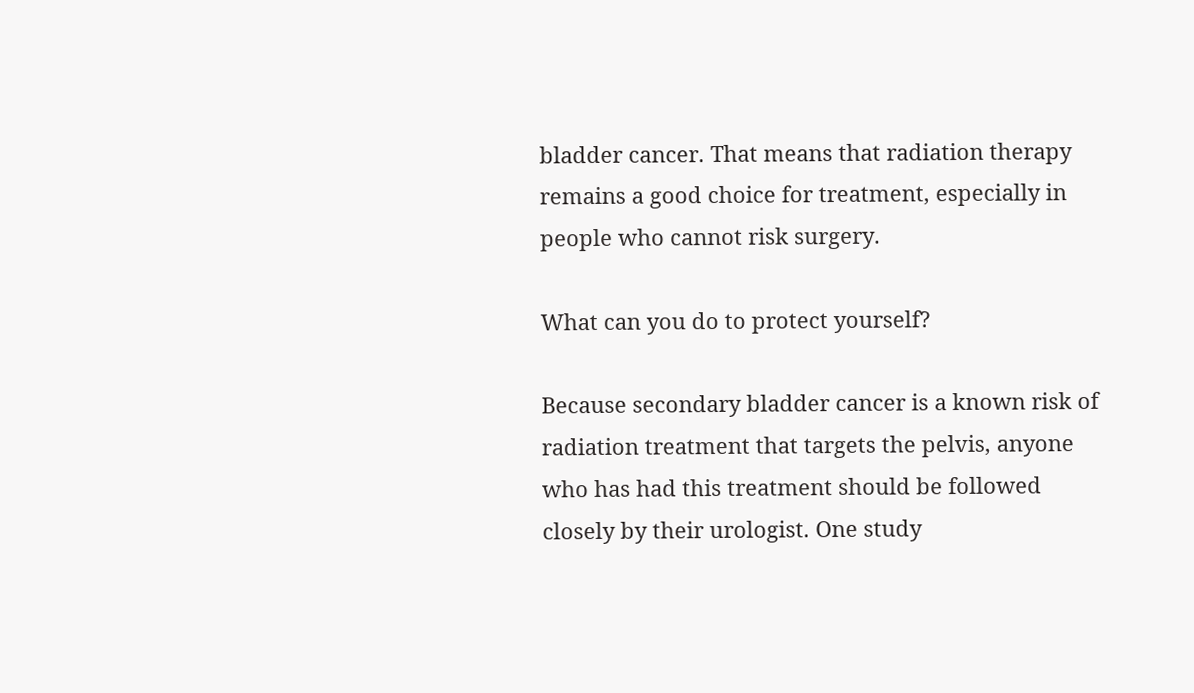bladder cancer. That means that radiation therapy remains a good choice for treatment, especially in people who cannot risk surgery.

What can you do to protect yourself?

Because secondary bladder cancer is a known risk of radiation treatment that targets the pelvis, anyone who has had this treatment should be followed closely by their urologist. One study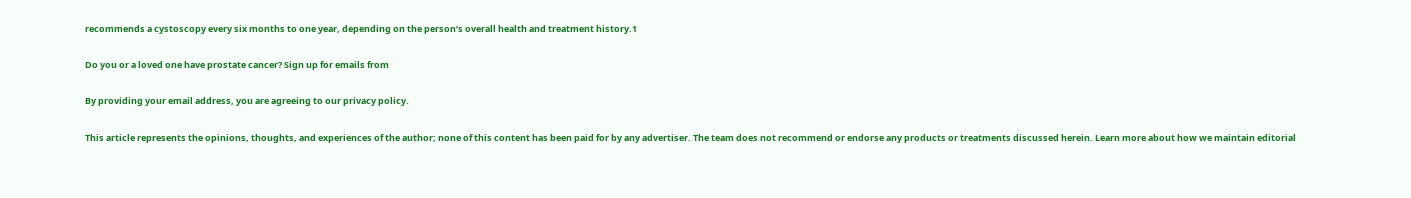recommends a cystoscopy every six months to one year, depending on the person’s overall health and treatment history.1

Do you or a loved one have prostate cancer? Sign up for emails from

By providing your email address, you are agreeing to our privacy policy.

This article represents the opinions, thoughts, and experiences of the author; none of this content has been paid for by any advertiser. The team does not recommend or endorse any products or treatments discussed herein. Learn more about how we maintain editorial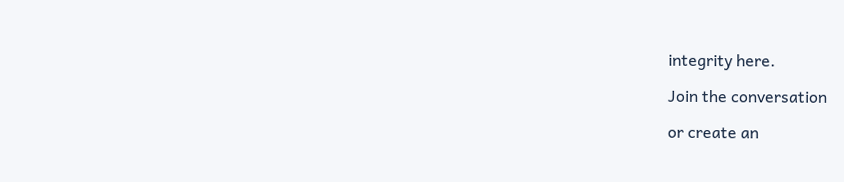integrity here.

Join the conversation

or create an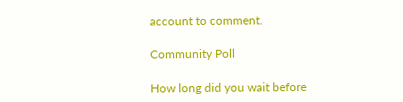account to comment.

Community Poll

How long did you wait before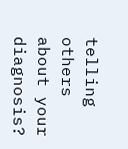telling others about your diagnosis?